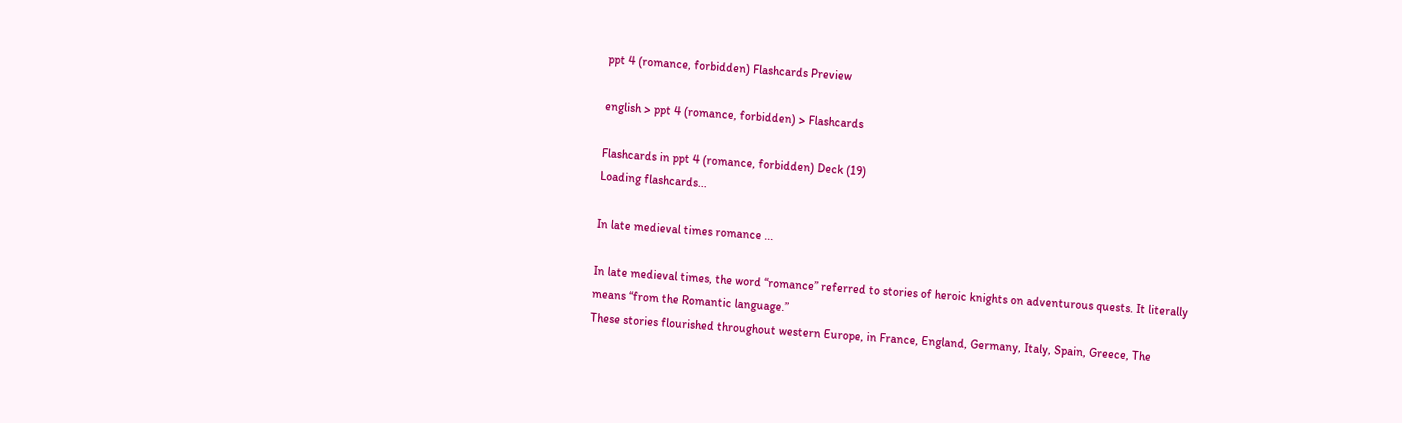ppt 4 (romance, forbidden) Flashcards Preview

english > ppt 4 (romance, forbidden) > Flashcards

Flashcards in ppt 4 (romance, forbidden) Deck (19)
Loading flashcards...

In late medieval times romance ...

In late medieval times, the word “romance” referred to stories of heroic knights on adventurous quests. It literally means “from the Romantic language.”
These stories flourished throughout western Europe, in France, England, Germany, Italy, Spain, Greece, The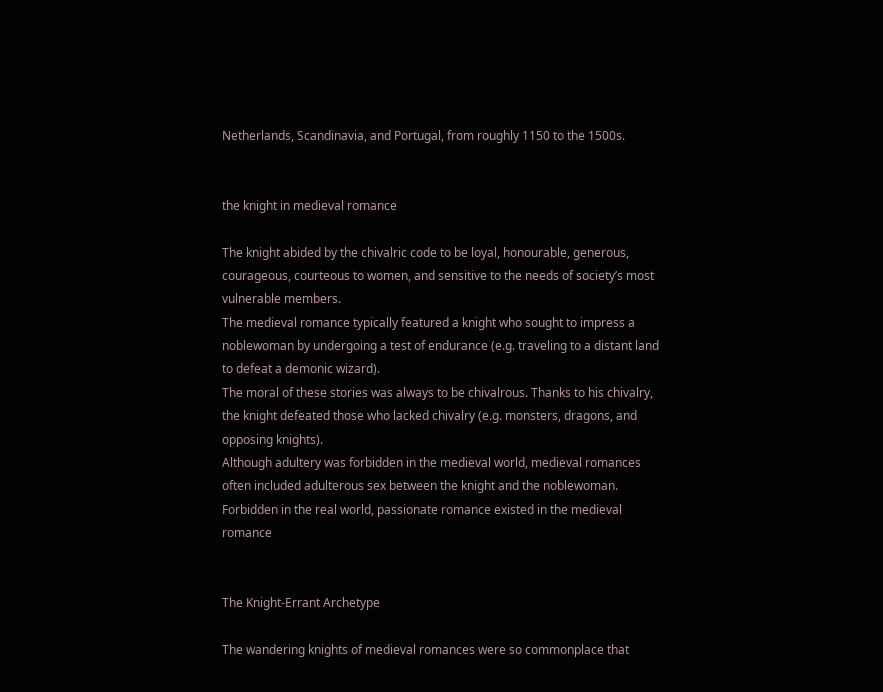Netherlands, Scandinavia, and Portugal, from roughly 1150 to the 1500s.


the knight in medieval romance

The knight abided by the chivalric code to be loyal, honourable, generous, courageous, courteous to women, and sensitive to the needs of society’s most vulnerable members.
The medieval romance typically featured a knight who sought to impress a noblewoman by undergoing a test of endurance (e.g. traveling to a distant land to defeat a demonic wizard).
The moral of these stories was always to be chivalrous. Thanks to his chivalry, the knight defeated those who lacked chivalry (e.g. monsters, dragons, and opposing knights).
Although adultery was forbidden in the medieval world, medieval romances often included adulterous sex between the knight and the noblewoman. Forbidden in the real world, passionate romance existed in the medieval romance


The Knight-Errant Archetype

The wandering knights of medieval romances were so commonplace that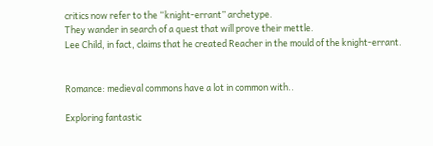critics now refer to the “knight-errant” archetype.
They wander in search of a quest that will prove their mettle.
Lee Child, in fact, claims that he created Reacher in the mould of the knight-errant.


Romance: medieval commons have a lot in common with..

Exploring fantastic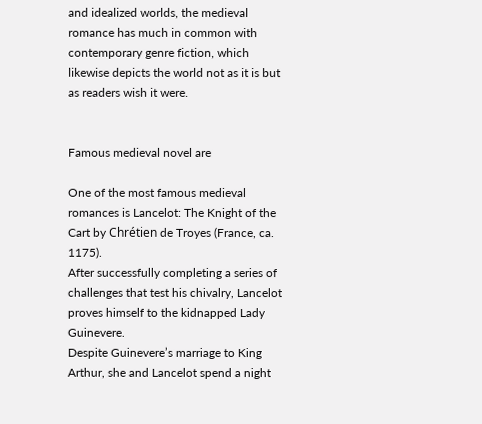and idealized worlds, the medieval romance has much in common with contemporary genre fiction, which likewise depicts the world not as it is but as readers wish it were.


Famous medieval novel are

One of the most famous medieval romances is Lancelot: The Knight of the Cart by Chrétien de Troyes (France, ca. 1175).
After successfully completing a series of challenges that test his chivalry, Lancelot proves himself to the kidnapped Lady Guinevere.
Despite Guinevere’s marriage to King Arthur, she and Lancelot spend a night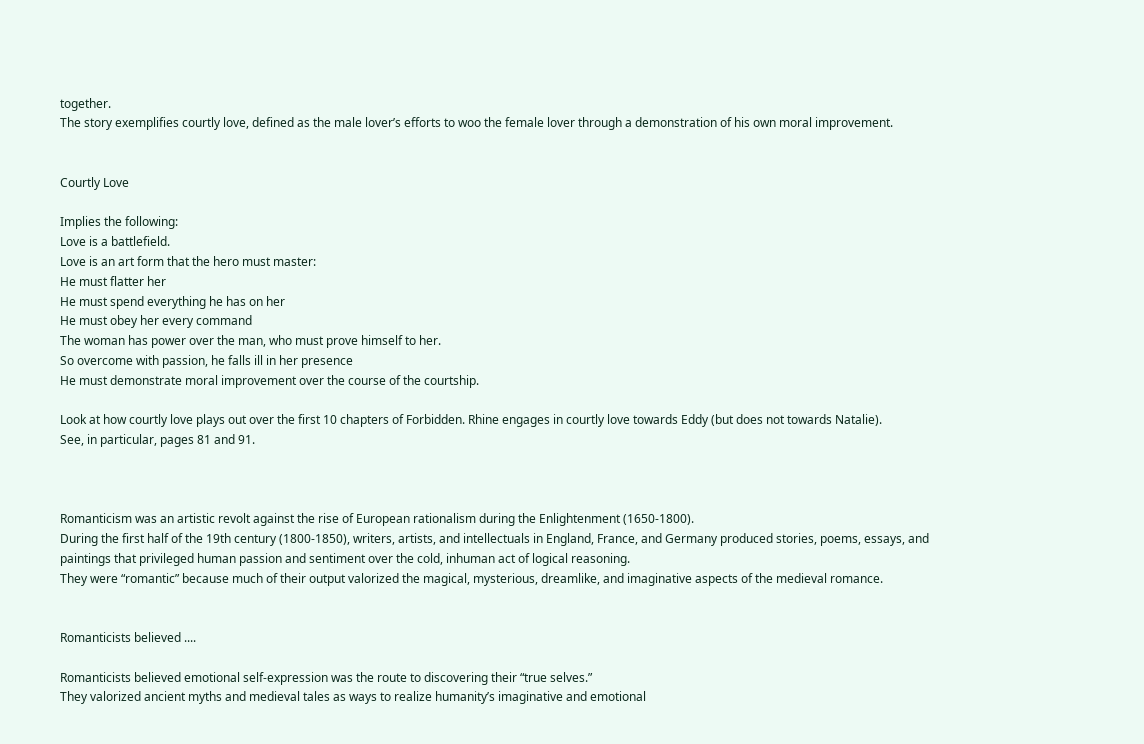together.
The story exemplifies courtly love, defined as the male lover’s efforts to woo the female lover through a demonstration of his own moral improvement.


Courtly Love

Implies the following:
Love is a battlefield.
Love is an art form that the hero must master:
He must flatter her
He must spend everything he has on her
He must obey her every command
The woman has power over the man, who must prove himself to her.
So overcome with passion, he falls ill in her presence
He must demonstrate moral improvement over the course of the courtship.

Look at how courtly love plays out over the first 10 chapters of Forbidden. Rhine engages in courtly love towards Eddy (but does not towards Natalie).
See, in particular, pages 81 and 91.



Romanticism was an artistic revolt against the rise of European rationalism during the Enlightenment (1650-1800).
During the first half of the 19th century (1800-1850), writers, artists, and intellectuals in England, France, and Germany produced stories, poems, essays, and paintings that privileged human passion and sentiment over the cold, inhuman act of logical reasoning.
They were “romantic” because much of their output valorized the magical, mysterious, dreamlike, and imaginative aspects of the medieval romance.


Romanticists believed ....

Romanticists believed emotional self-expression was the route to discovering their “true selves.”
They valorized ancient myths and medieval tales as ways to realize humanity’s imaginative and emotional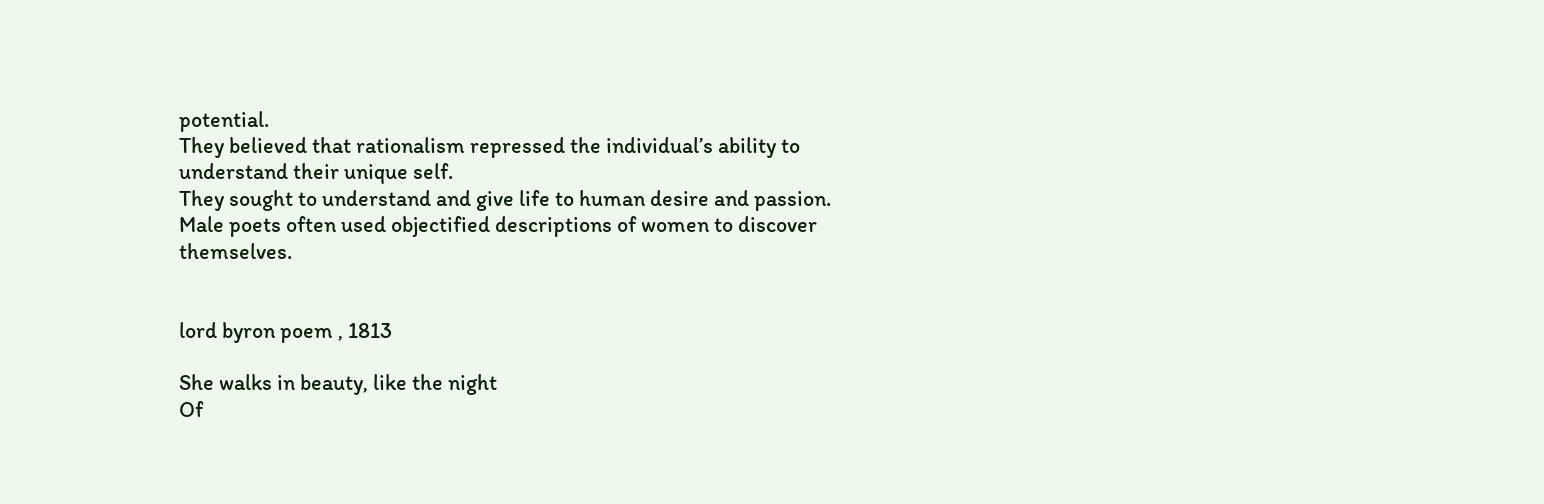potential.
They believed that rationalism repressed the individual’s ability to understand their unique self.
They sought to understand and give life to human desire and passion.
Male poets often used objectified descriptions of women to discover themselves.


lord byron poem , 1813

She walks in beauty, like the night
Of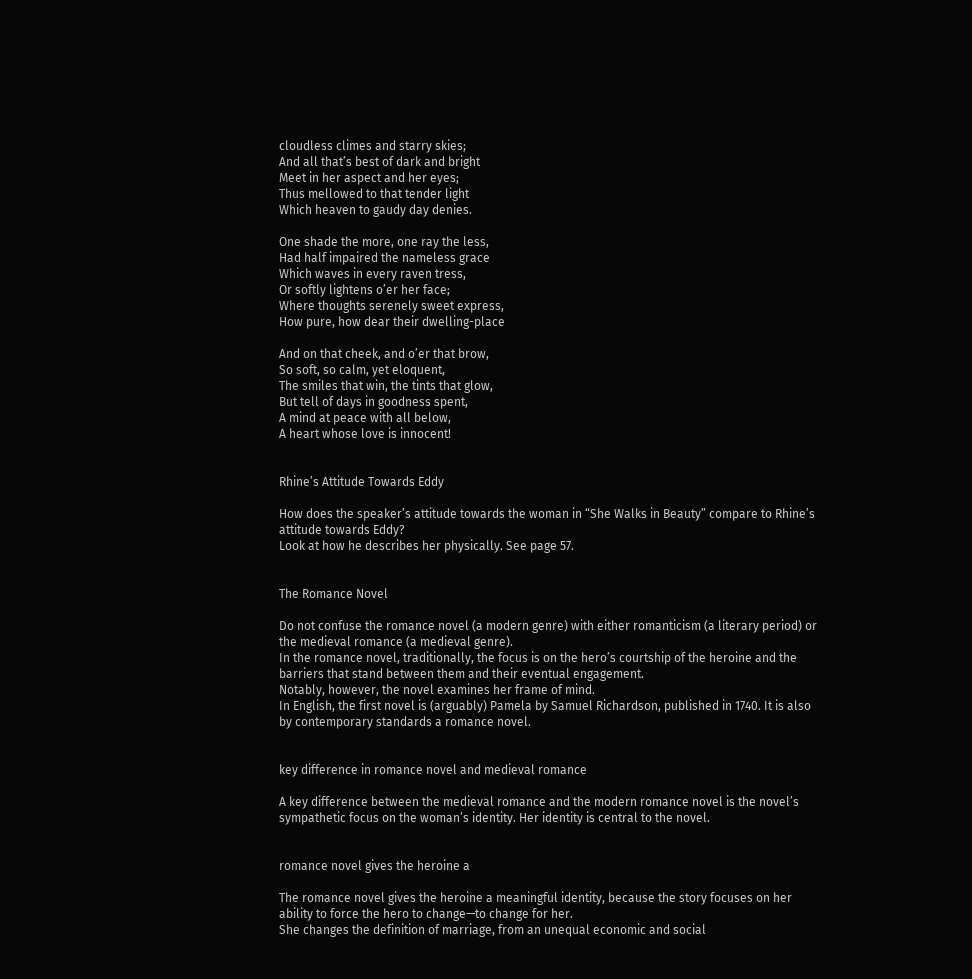cloudless climes and starry skies;
And all that’s best of dark and bright
Meet in her aspect and her eyes;
Thus mellowed to that tender light
Which heaven to gaudy day denies.

One shade the more, one ray the less,
Had half impaired the nameless grace
Which waves in every raven tress,
Or softly lightens o’er her face;
Where thoughts serenely sweet express,
How pure, how dear their dwelling-place

And on that cheek, and o’er that brow,
So soft, so calm, yet eloquent,
The smiles that win, the tints that glow,
But tell of days in goodness spent,
A mind at peace with all below,
A heart whose love is innocent!


Rhine’s Attitude Towards Eddy

How does the speaker’s attitude towards the woman in “She Walks in Beauty” compare to Rhine’s attitude towards Eddy?
Look at how he describes her physically. See page 57.


The Romance Novel

Do not confuse the romance novel (a modern genre) with either romanticism (a literary period) or the medieval romance (a medieval genre).
In the romance novel, traditionally, the focus is on the hero’s courtship of the heroine and the barriers that stand between them and their eventual engagement.
Notably, however, the novel examines her frame of mind.
In English, the first novel is (arguably) Pamela by Samuel Richardson, published in 1740. It is also by contemporary standards a romance novel.


key difference in romance novel and medieval romance

A key difference between the medieval romance and the modern romance novel is the novel’s sympathetic focus on the woman’s identity. Her identity is central to the novel.


romance novel gives the heroine a

The romance novel gives the heroine a meaningful identity, because the story focuses on her ability to force the hero to change—to change for her.
She changes the definition of marriage, from an unequal economic and social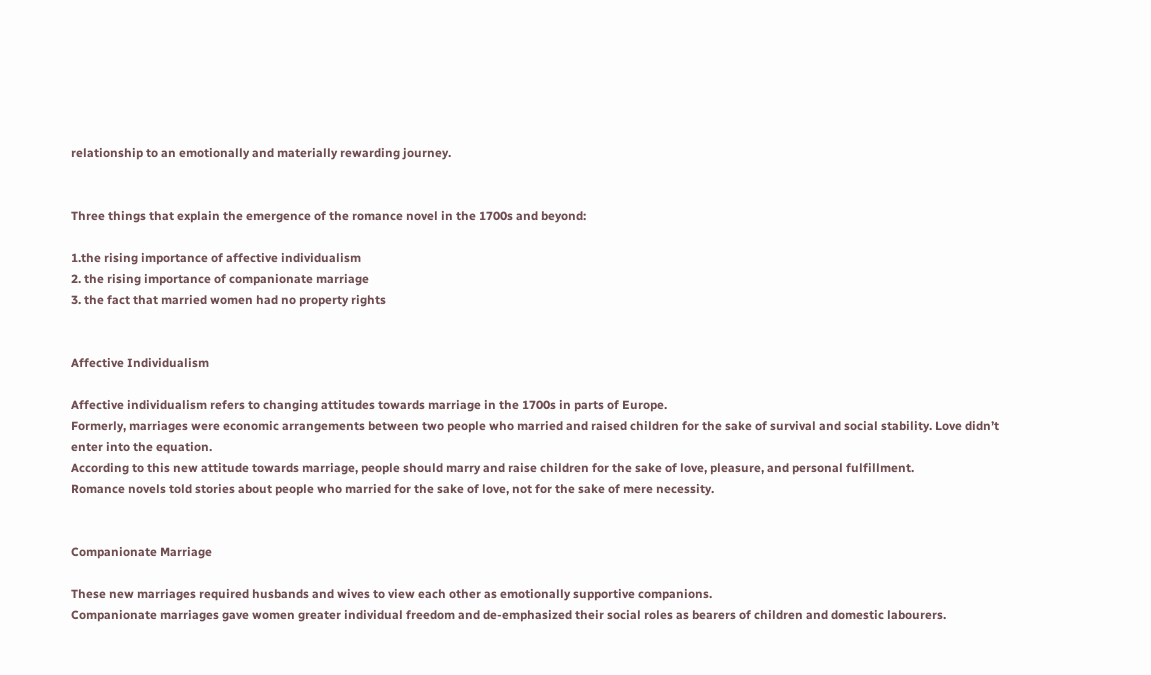relationship to an emotionally and materially rewarding journey.


Three things that explain the emergence of the romance novel in the 1700s and beyond:

1.the rising importance of affective individualism
2. the rising importance of companionate marriage
3. the fact that married women had no property rights


Affective Individualism

Affective individualism refers to changing attitudes towards marriage in the 1700s in parts of Europe.
Formerly, marriages were economic arrangements between two people who married and raised children for the sake of survival and social stability. Love didn’t enter into the equation.
According to this new attitude towards marriage, people should marry and raise children for the sake of love, pleasure, and personal fulfillment.
Romance novels told stories about people who married for the sake of love, not for the sake of mere necessity.


Companionate Marriage

These new marriages required husbands and wives to view each other as emotionally supportive companions.
Companionate marriages gave women greater individual freedom and de-emphasized their social roles as bearers of children and domestic labourers.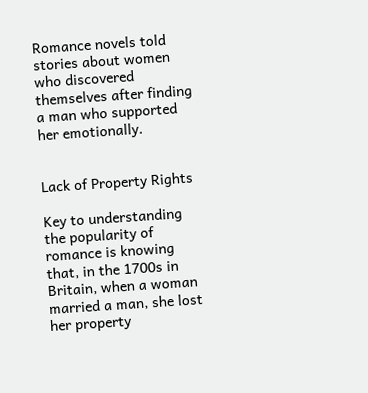Romance novels told stories about women who discovered themselves after finding a man who supported her emotionally.


Lack of Property Rights

Key to understanding the popularity of romance is knowing that, in the 1700s in Britain, when a woman married a man, she lost her property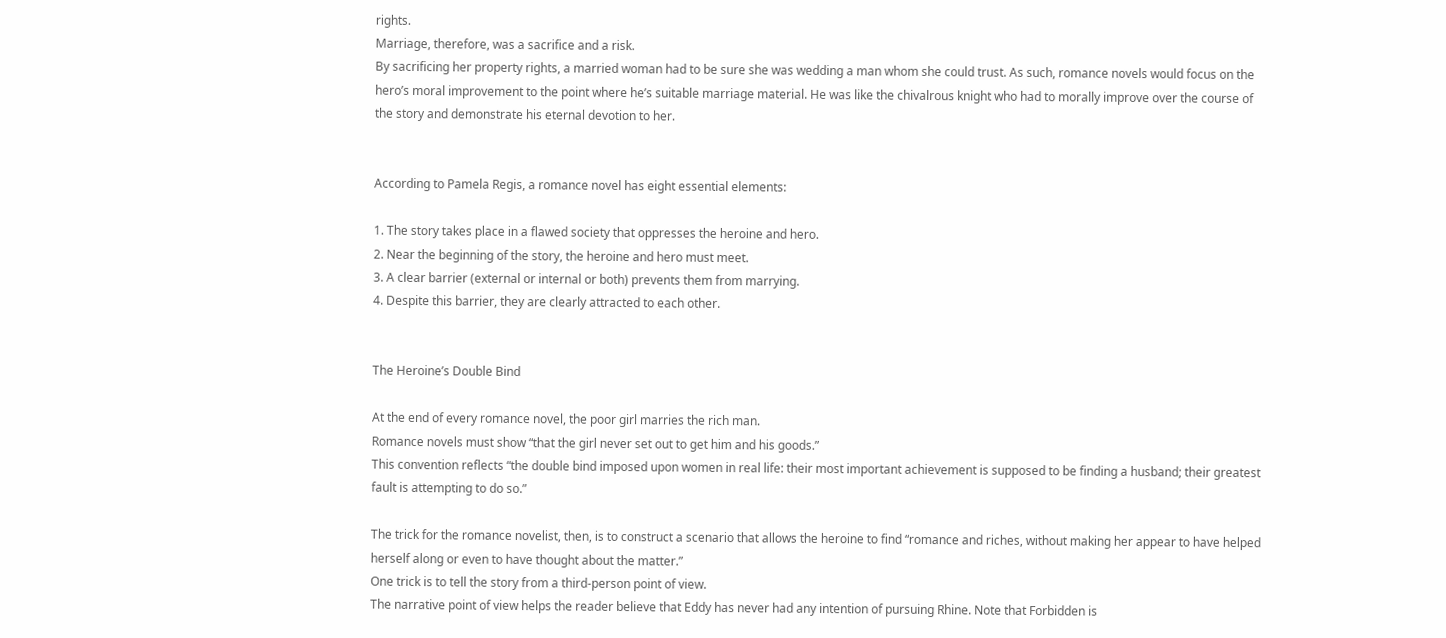rights.
Marriage, therefore, was a sacrifice and a risk.
By sacrificing her property rights, a married woman had to be sure she was wedding a man whom she could trust. As such, romance novels would focus on the hero’s moral improvement to the point where he’s suitable marriage material. He was like the chivalrous knight who had to morally improve over the course of the story and demonstrate his eternal devotion to her.


According to Pamela Regis, a romance novel has eight essential elements:

1. The story takes place in a flawed society that oppresses the heroine and hero.
2. Near the beginning of the story, the heroine and hero must meet.
3. A clear barrier (external or internal or both) prevents them from marrying.
4. Despite this barrier, they are clearly attracted to each other.


The Heroine’s Double Bind

At the end of every romance novel, the poor girl marries the rich man.
Romance novels must show “that the girl never set out to get him and his goods.”
This convention reflects “the double bind imposed upon women in real life: their most important achievement is supposed to be finding a husband; their greatest fault is attempting to do so.”

The trick for the romance novelist, then, is to construct a scenario that allows the heroine to find “romance and riches, without making her appear to have helped herself along or even to have thought about the matter.”
One trick is to tell the story from a third-person point of view.
The narrative point of view helps the reader believe that Eddy has never had any intention of pursuing Rhine. Note that Forbidden is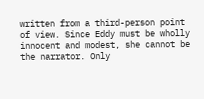written from a third-person point of view. Since Eddy must be wholly innocent and modest, she cannot be the narrator. Only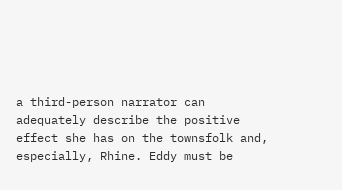a third-person narrator can adequately describe the positive effect she has on the townsfolk and, especially, Rhine. Eddy must be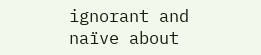ignorant and naïve about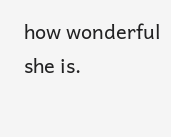how wonderful she is.